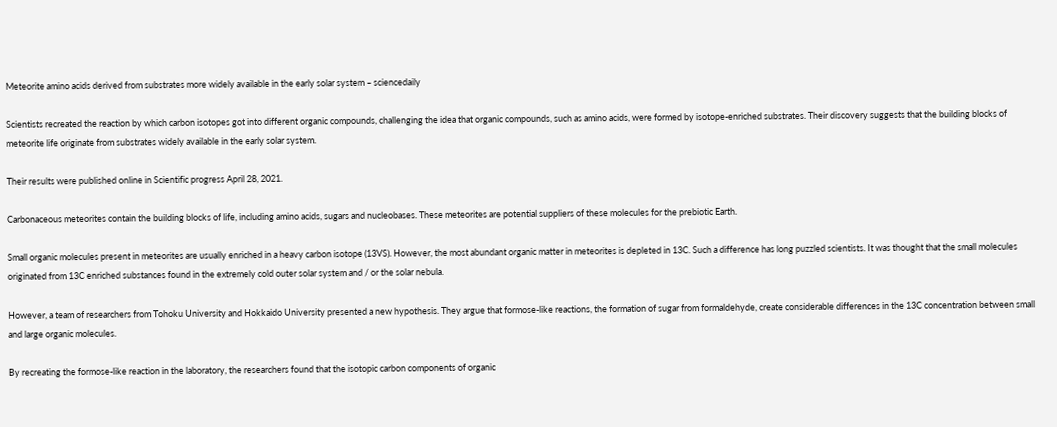Meteorite amino acids derived from substrates more widely available in the early solar system – sciencedaily

Scientists recreated the reaction by which carbon isotopes got into different organic compounds, challenging the idea that organic compounds, such as amino acids, were formed by isotope-enriched substrates. Their discovery suggests that the building blocks of meteorite life originate from substrates widely available in the early solar system.

Their results were published online in Scientific progress April 28, 2021.

Carbonaceous meteorites contain the building blocks of life, including amino acids, sugars and nucleobases. These meteorites are potential suppliers of these molecules for the prebiotic Earth.

Small organic molecules present in meteorites are usually enriched in a heavy carbon isotope (13VS). However, the most abundant organic matter in meteorites is depleted in 13C. Such a difference has long puzzled scientists. It was thought that the small molecules originated from 13C enriched substances found in the extremely cold outer solar system and / or the solar nebula.

However, a team of researchers from Tohoku University and Hokkaido University presented a new hypothesis. They argue that formose-like reactions, the formation of sugar from formaldehyde, create considerable differences in the 13C concentration between small and large organic molecules.

By recreating the formose-like reaction in the laboratory, the researchers found that the isotopic carbon components of organic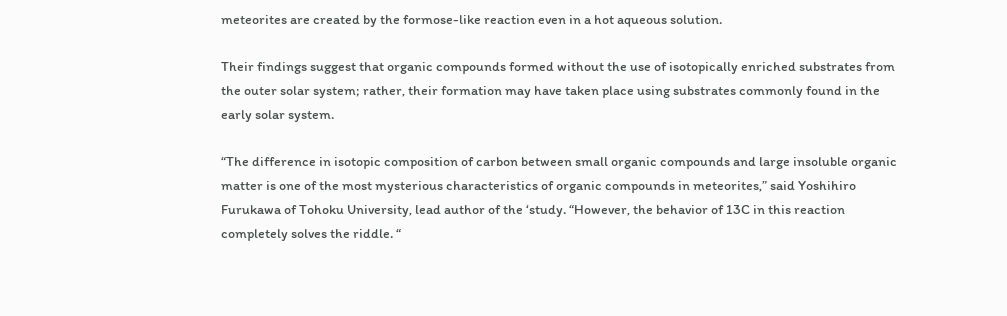meteorites are created by the formose-like reaction even in a hot aqueous solution.

Their findings suggest that organic compounds formed without the use of isotopically enriched substrates from the outer solar system; rather, their formation may have taken place using substrates commonly found in the early solar system.

“The difference in isotopic composition of carbon between small organic compounds and large insoluble organic matter is one of the most mysterious characteristics of organic compounds in meteorites,” said Yoshihiro Furukawa of Tohoku University, lead author of the ‘study. “However, the behavior of 13C in this reaction completely solves the riddle. “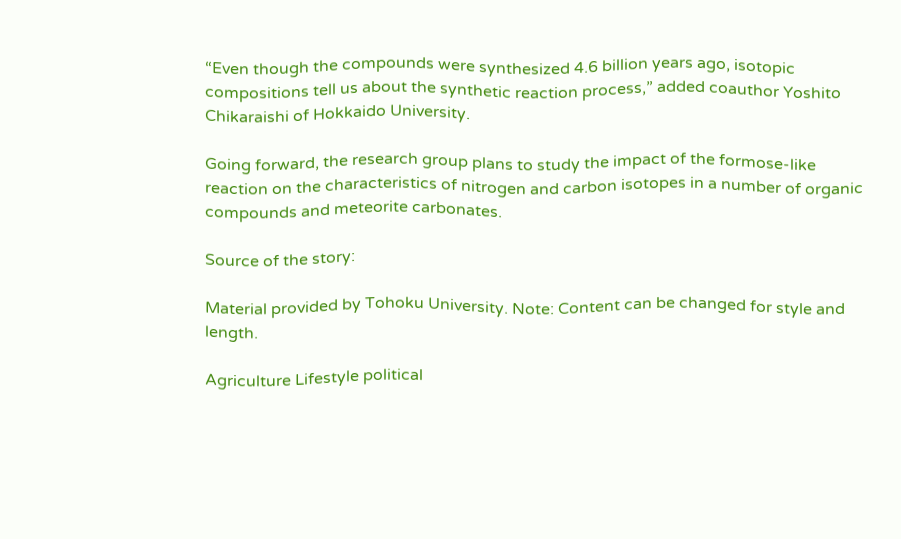“Even though the compounds were synthesized 4.6 billion years ago, isotopic compositions tell us about the synthetic reaction process,” added coauthor Yoshito Chikaraishi of Hokkaido University.

Going forward, the research group plans to study the impact of the formose-like reaction on the characteristics of nitrogen and carbon isotopes in a number of organic compounds and meteorite carbonates.

Source of the story:

Material provided by Tohoku University. Note: Content can be changed for style and length.

Agriculture Lifestyle political